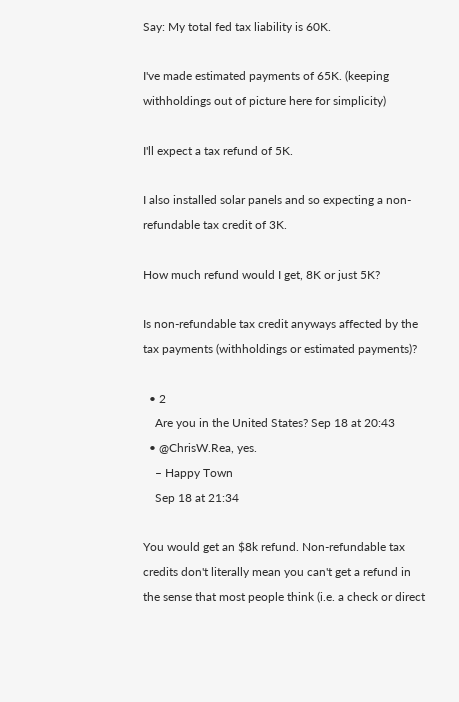Say: My total fed tax liability is 60K.

I've made estimated payments of 65K. (keeping withholdings out of picture here for simplicity)

I'll expect a tax refund of 5K.

I also installed solar panels and so expecting a non-refundable tax credit of 3K.

How much refund would I get, 8K or just 5K?

Is non-refundable tax credit anyways affected by the tax payments (withholdings or estimated payments)?

  • 2
    Are you in the United States? Sep 18 at 20:43
  • @ChrisW.Rea, yes.
    – Happy Town
    Sep 18 at 21:34

You would get an $8k refund. Non-refundable tax credits don't literally mean you can't get a refund in the sense that most people think (i.e. a check or direct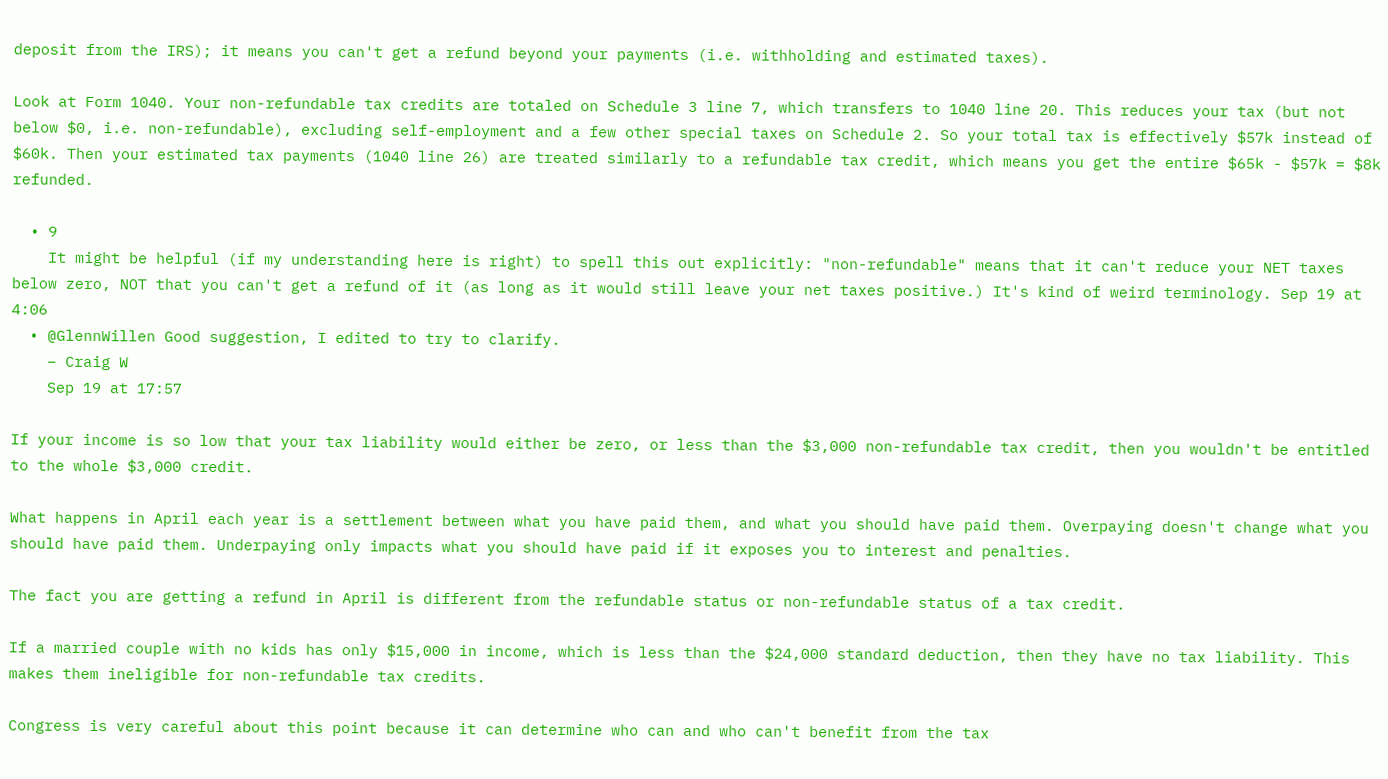deposit from the IRS); it means you can't get a refund beyond your payments (i.e. withholding and estimated taxes).

Look at Form 1040. Your non-refundable tax credits are totaled on Schedule 3 line 7, which transfers to 1040 line 20. This reduces your tax (but not below $0, i.e. non-refundable), excluding self-employment and a few other special taxes on Schedule 2. So your total tax is effectively $57k instead of $60k. Then your estimated tax payments (1040 line 26) are treated similarly to a refundable tax credit, which means you get the entire $65k - $57k = $8k refunded.

  • 9
    It might be helpful (if my understanding here is right) to spell this out explicitly: "non-refundable" means that it can't reduce your NET taxes below zero, NOT that you can't get a refund of it (as long as it would still leave your net taxes positive.) It's kind of weird terminology. Sep 19 at 4:06
  • @GlennWillen Good suggestion, I edited to try to clarify.
    – Craig W
    Sep 19 at 17:57

If your income is so low that your tax liability would either be zero, or less than the $3,000 non-refundable tax credit, then you wouldn't be entitled to the whole $3,000 credit.

What happens in April each year is a settlement between what you have paid them, and what you should have paid them. Overpaying doesn't change what you should have paid them. Underpaying only impacts what you should have paid if it exposes you to interest and penalties.

The fact you are getting a refund in April is different from the refundable status or non-refundable status of a tax credit.

If a married couple with no kids has only $15,000 in income, which is less than the $24,000 standard deduction, then they have no tax liability. This makes them ineligible for non-refundable tax credits.

Congress is very careful about this point because it can determine who can and who can't benefit from the tax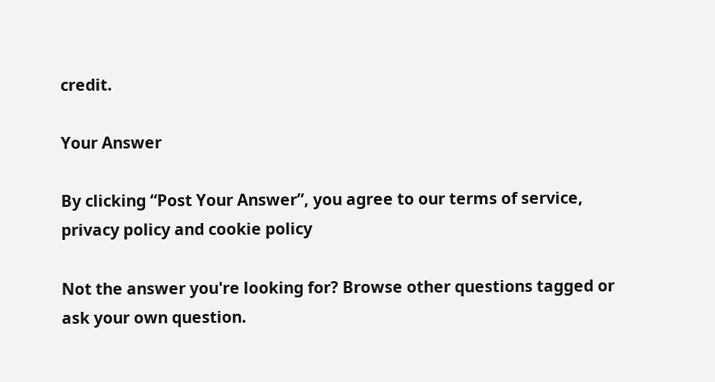credit.

Your Answer

By clicking “Post Your Answer”, you agree to our terms of service, privacy policy and cookie policy

Not the answer you're looking for? Browse other questions tagged or ask your own question.